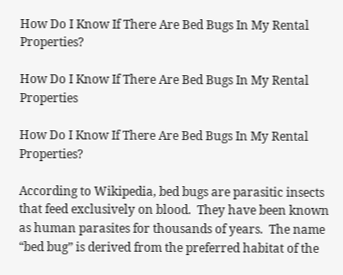How Do I Know If There Are Bed Bugs In My Rental Properties?

How Do I Know If There Are Bed Bugs In My Rental Properties

How Do I Know If There Are Bed Bugs In My Rental Properties?

According to Wikipedia, bed bugs are parasitic insects that feed exclusively on blood.  They have been known as human parasites for thousands of years.  The name “bed bug” is derived from the preferred habitat of the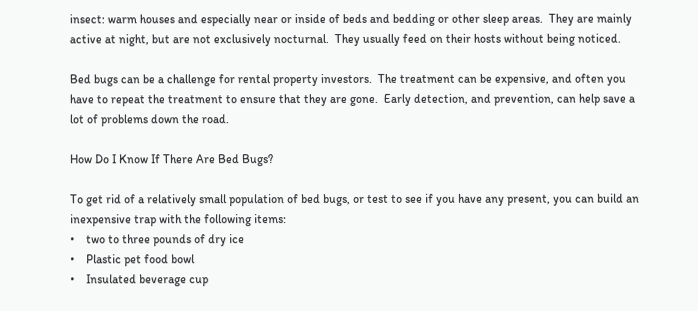insect: warm houses and especially near or inside of beds and bedding or other sleep areas.  They are mainly active at night, but are not exclusively nocturnal.  They usually feed on their hosts without being noticed.

Bed bugs can be a challenge for rental property investors.  The treatment can be expensive, and often you have to repeat the treatment to ensure that they are gone.  Early detection, and prevention, can help save a lot of problems down the road.

How Do I Know If There Are Bed Bugs?

To get rid of a relatively small population of bed bugs, or test to see if you have any present, you can build an inexpensive trap with the following items:
•    two to three pounds of dry ice
•    Plastic pet food bowl
•    Insulated beverage cup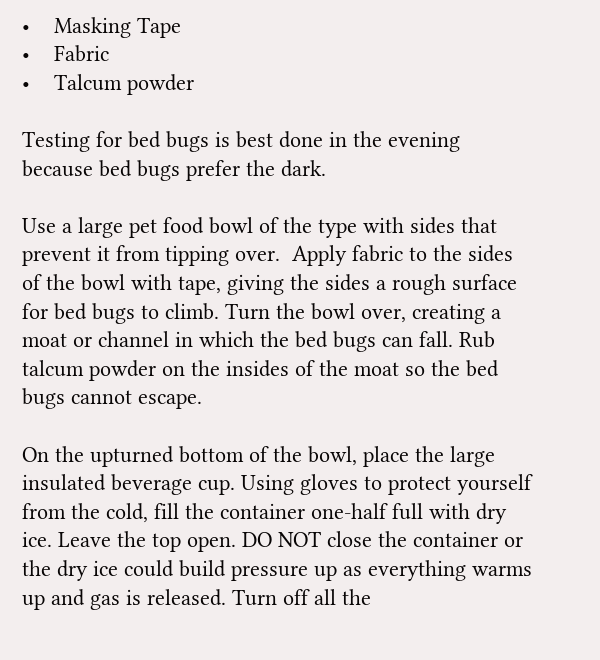•    Masking Tape
•    Fabric
•    Talcum powder

Testing for bed bugs is best done in the evening because bed bugs prefer the dark.

Use a large pet food bowl of the type with sides that prevent it from tipping over.  Apply fabric to the sides of the bowl with tape, giving the sides a rough surface for bed bugs to climb. Turn the bowl over, creating a moat or channel in which the bed bugs can fall. Rub talcum powder on the insides of the moat so the bed bugs cannot escape.

On the upturned bottom of the bowl, place the large insulated beverage cup. Using gloves to protect yourself from the cold, fill the container one-half full with dry ice. Leave the top open. DO NOT close the container or the dry ice could build pressure up as everything warms up and gas is released. Turn off all the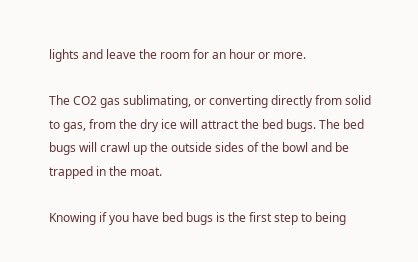lights and leave the room for an hour or more.

The CO2 gas sublimating, or converting directly from solid to gas, from the dry ice will attract the bed bugs. The bed bugs will crawl up the outside sides of the bowl and be trapped in the moat.

Knowing if you have bed bugs is the first step to being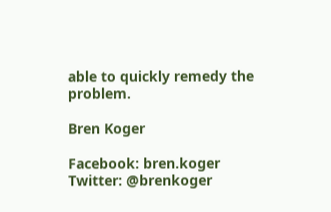able to quickly remedy the problem.

Bren Koger

Facebook: bren.koger
Twitter: @brenkoger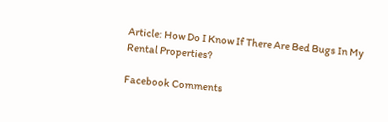Article: How Do I Know If There Are Bed Bugs In My Rental Properties?

Facebook Comments